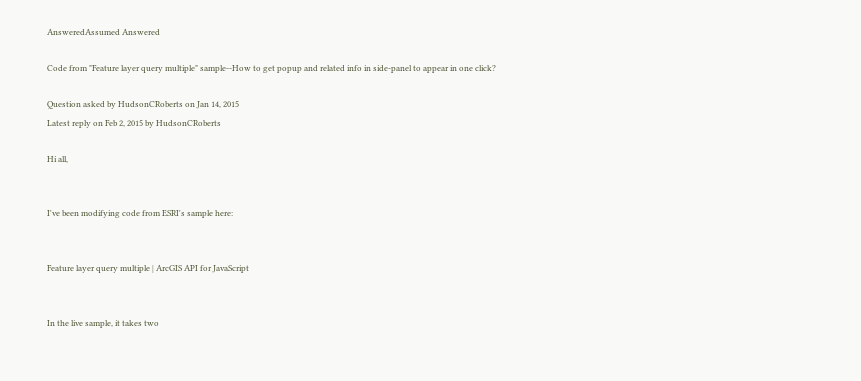AnsweredAssumed Answered

Code from "Feature layer query multiple" sample--How to get popup and related info in side-panel to appear in one click?

Question asked by HudsonCRoberts on Jan 14, 2015
Latest reply on Feb 2, 2015 by HudsonCRoberts

Hi all,


I've been modifying code from ESRI's sample here:


Feature layer query multiple | ArcGIS API for JavaScript


In the live sample, it takes two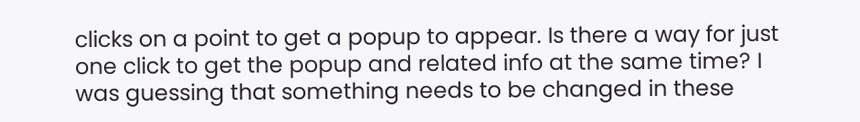clicks on a point to get a popup to appear. Is there a way for just one click to get the popup and related info at the same time? I was guessing that something needs to be changed in these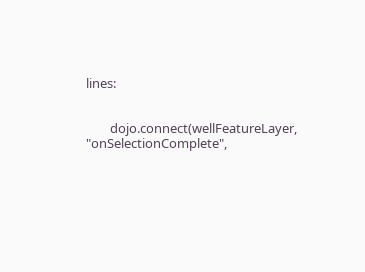lines:


        dojo.connect(wellFeatureLayer, "onSelectionComplete",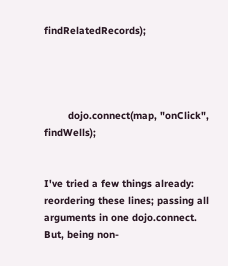findRelatedRecords);




        dojo.connect(map, "onClick", findWells);


I've tried a few things already: reordering these lines; passing all arguments in one dojo.connect. But, being non-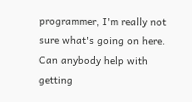programmer, I'm really not sure what's going on here. Can anybody help with getting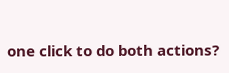one click to do both actions?